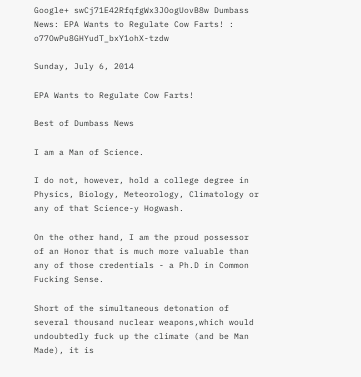Google+ swCj71E42RfqfgWx3JOogUovB8w Dumbass News: EPA Wants to Regulate Cow Farts! : o77OwPu8GHYudT_bxY1ohX-tzdw

Sunday, July 6, 2014

EPA Wants to Regulate Cow Farts!

Best of Dumbass News

I am a Man of Science.

I do not, however, hold a college degree in Physics, Biology, Meteorology, Climatology or any of that Science-y Hogwash.

On the other hand, I am the proud possessor of an Honor that is much more valuable than any of those credentials - a Ph.D in Common Fucking Sense.

Short of the simultaneous detonation of several thousand nuclear weapons,which would undoubtedly fuck up the climate (and be Man Made), it is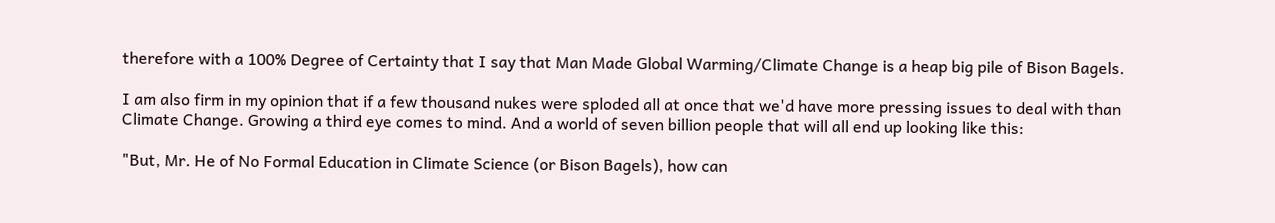therefore with a 100% Degree of Certainty that I say that Man Made Global Warming/Climate Change is a heap big pile of Bison Bagels.

I am also firm in my opinion that if a few thousand nukes were sploded all at once that we'd have more pressing issues to deal with than Climate Change. Growing a third eye comes to mind. And a world of seven billion people that will all end up looking like this:

"But, Mr. He of No Formal Education in Climate Science (or Bison Bagels), how can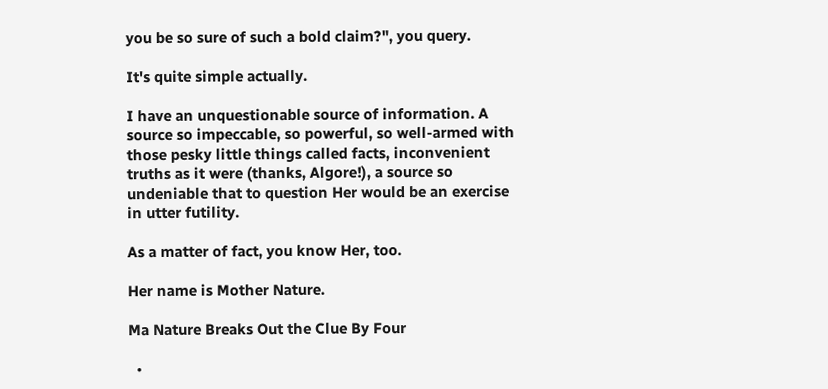you be so sure of such a bold claim?", you query.

It's quite simple actually.

I have an unquestionable source of information. A source so impeccable, so powerful, so well-armed with those pesky little things called facts, inconvenient truths as it were (thanks, Algore!), a source so undeniable that to question Her would be an exercise in utter futility.

As a matter of fact, you know Her, too.

Her name is Mother Nature.

Ma Nature Breaks Out the Clue By Four

  •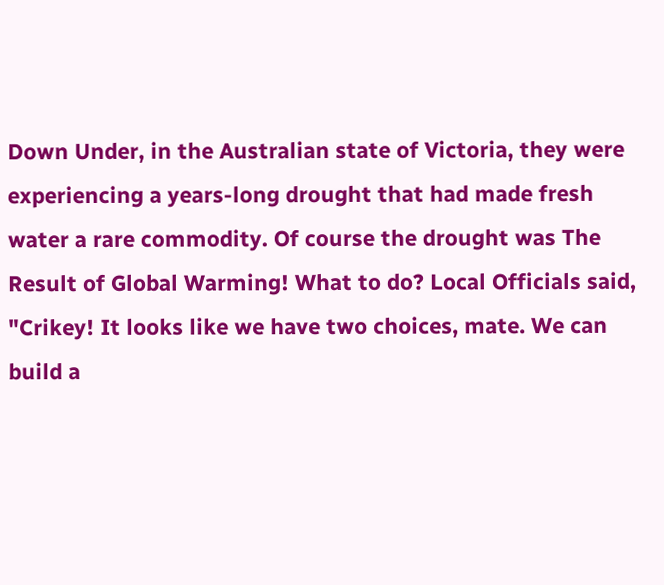Down Under, in the Australian state of Victoria, they were experiencing a years-long drought that had made fresh water a rare commodity. Of course the drought was The Result of Global Warming! What to do? Local Officials said, "Crikey! It looks like we have two choices, mate. We can build a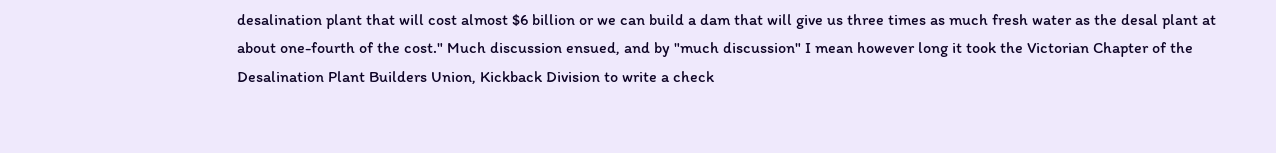desalination plant that will cost almost $6 billion or we can build a dam that will give us three times as much fresh water as the desal plant at about one-fourth of the cost." Much discussion ensued, and by "much discussion" I mean however long it took the Victorian Chapter of the Desalination Plant Builders Union, Kickback Division to write a check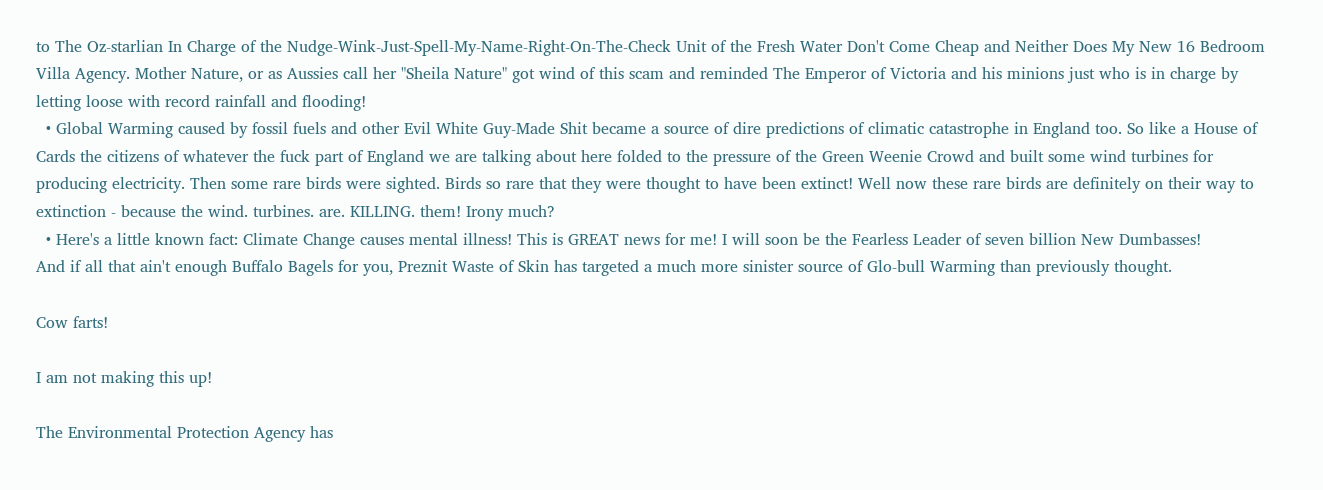to The Oz-starlian In Charge of the Nudge-Wink-Just-Spell-My-Name-Right-On-The-Check Unit of the Fresh Water Don't Come Cheap and Neither Does My New 16 Bedroom Villa Agency. Mother Nature, or as Aussies call her "Sheila Nature" got wind of this scam and reminded The Emperor of Victoria and his minions just who is in charge by letting loose with record rainfall and flooding!
  • Global Warming caused by fossil fuels and other Evil White Guy-Made Shit became a source of dire predictions of climatic catastrophe in England too. So like a House of Cards the citizens of whatever the fuck part of England we are talking about here folded to the pressure of the Green Weenie Crowd and built some wind turbines for producing electricity. Then some rare birds were sighted. Birds so rare that they were thought to have been extinct! Well now these rare birds are definitely on their way to extinction - because the wind. turbines. are. KILLING. them! Irony much?
  • Here's a little known fact: Climate Change causes mental illness! This is GREAT news for me! I will soon be the Fearless Leader of seven billion New Dumbasses!
And if all that ain't enough Buffalo Bagels for you, Preznit Waste of Skin has targeted a much more sinister source of Glo-bull Warming than previously thought.

Cow farts!

I am not making this up!

The Environmental Protection Agency has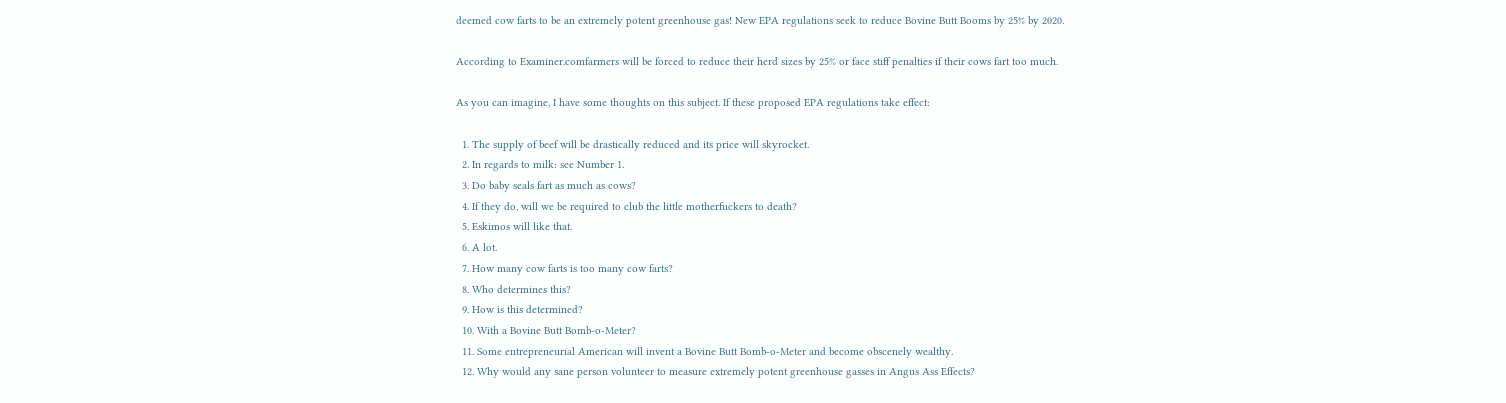deemed cow farts to be an extremely potent greenhouse gas! New EPA regulations seek to reduce Bovine Butt Booms by 25% by 2020.

According to Examiner.comfarmers will be forced to reduce their herd sizes by 25% or face stiff penalties if their cows fart too much.

As you can imagine, I have some thoughts on this subject. If these proposed EPA regulations take effect:

  1. The supply of beef will be drastically reduced and its price will skyrocket.
  2. In regards to milk: see Number 1.
  3. Do baby seals fart as much as cows?
  4. If they do, will we be required to club the little motherfuckers to death?
  5. Eskimos will like that.
  6. A lot.
  7. How many cow farts is too many cow farts?
  8. Who determines this?
  9. How is this determined?
  10. With a Bovine Butt Bomb-o-Meter?
  11. Some entrepreneurial American will invent a Bovine Butt Bomb-o-Meter and become obscenely wealthy.
  12. Why would any sane person volunteer to measure extremely potent greenhouse gasses in Angus Ass Effects?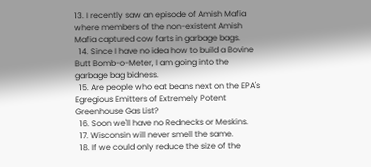13. I recently saw an episode of Amish Mafia where members of the non-existent Amish Mafia captured cow farts in garbage bags.
  14. Since I have no idea how to build a Bovine Butt Bomb-o-Meter, I am going into the garbage bag bidness.
  15. Are people who eat beans next on the EPA's Egregious Emitters of Extremely Potent Greenhouse Gas List?
  16. Soon we'll have no Rednecks or Meskins.
  17. Wisconsin will never smell the same.
  18. If we could only reduce the size of the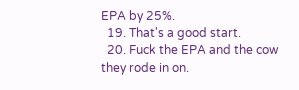EPA by 25%.
  19. That's a good start.
  20. Fuck the EPA and the cow they rode in on.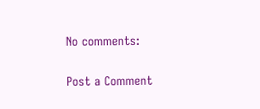No comments:

Post a Comment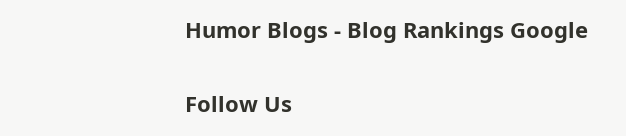Humor Blogs - Blog Rankings Google

Follow Us